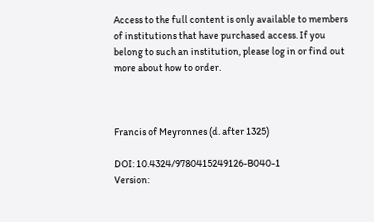Access to the full content is only available to members of institutions that have purchased access. If you belong to such an institution, please log in or find out more about how to order.



Francis of Meyronnes (d. after 1325)

DOI: 10.4324/9780415249126-B040-1
Version: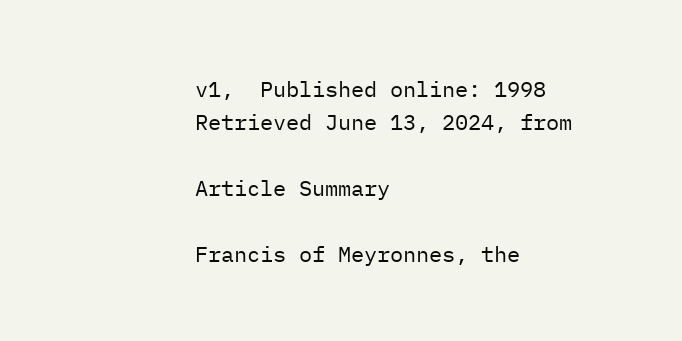v1,  Published online: 1998
Retrieved June 13, 2024, from

Article Summary

Francis of Meyronnes, the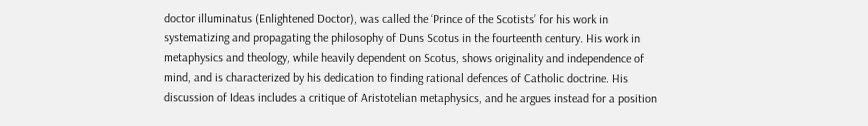doctor illuminatus (Enlightened Doctor), was called the ‘Prince of the Scotists’ for his work in systematizing and propagating the philosophy of Duns Scotus in the fourteenth century. His work in metaphysics and theology, while heavily dependent on Scotus, shows originality and independence of mind, and is characterized by his dedication to finding rational defences of Catholic doctrine. His discussion of Ideas includes a critique of Aristotelian metaphysics, and he argues instead for a position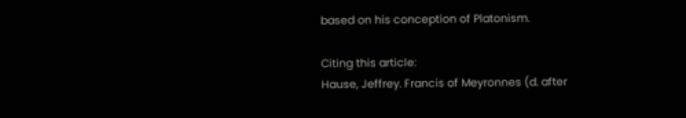based on his conception of Platonism.

Citing this article:
Hause, Jeffrey. Francis of Meyronnes (d. after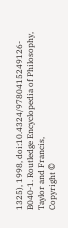1325), 1998, doi:10.4324/9780415249126-B040-1. Routledge Encyclopedia of Philosophy, Taylor and Francis,
Copyright ©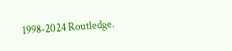1998-2024 Routledge.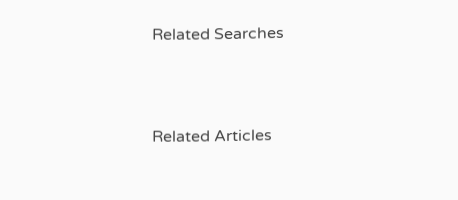Related Searches



Related Articles